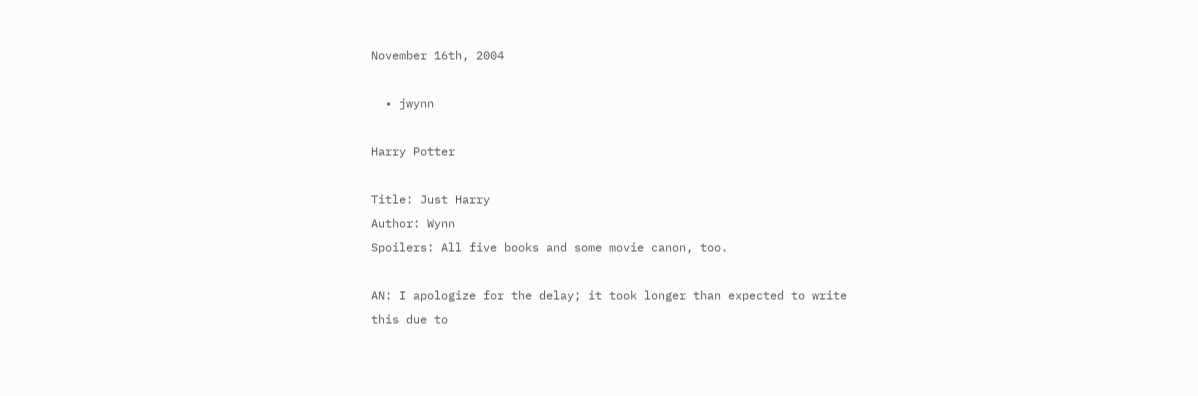November 16th, 2004

  • jwynn

Harry Potter

Title: Just Harry
Author: Wynn
Spoilers: All five books and some movie canon, too.

AN: I apologize for the delay; it took longer than expected to write this due to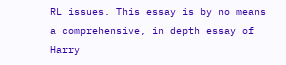RL issues. This essay is by no means a comprehensive, in depth essay of Harry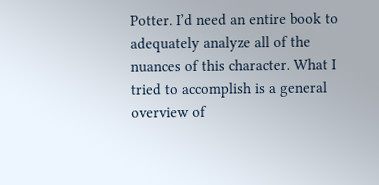Potter. I’d need an entire book to adequately analyze all of the nuances of this character. What I tried to accomplish is a general overview of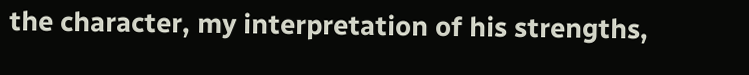the character, my interpretation of his strengths,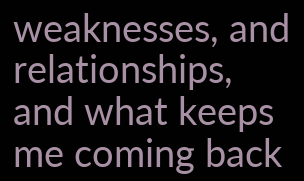weaknesses, and relationships, and what keeps me coming back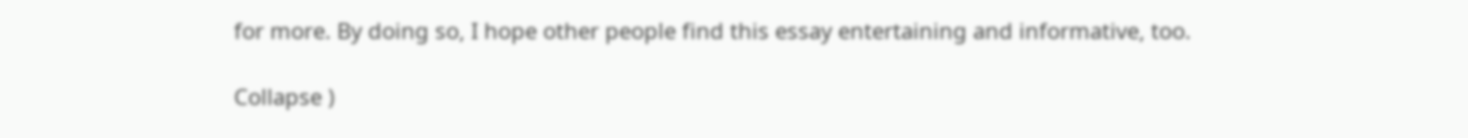for more. By doing so, I hope other people find this essay entertaining and informative, too.

Collapse )